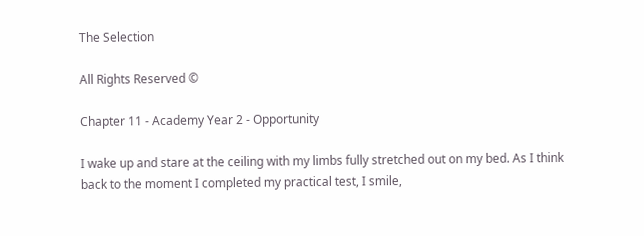The Selection

All Rights Reserved ©

Chapter 11 - Academy Year 2 - Opportunity

I wake up and stare at the ceiling with my limbs fully stretched out on my bed. As I think back to the moment I completed my practical test, I smile,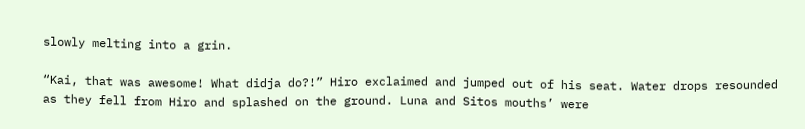slowly melting into a grin.

“Kai, that was awesome! What didja do?!” Hiro exclaimed and jumped out of his seat. Water drops resounded as they fell from Hiro and splashed on the ground. Luna and Sitos mouths’ were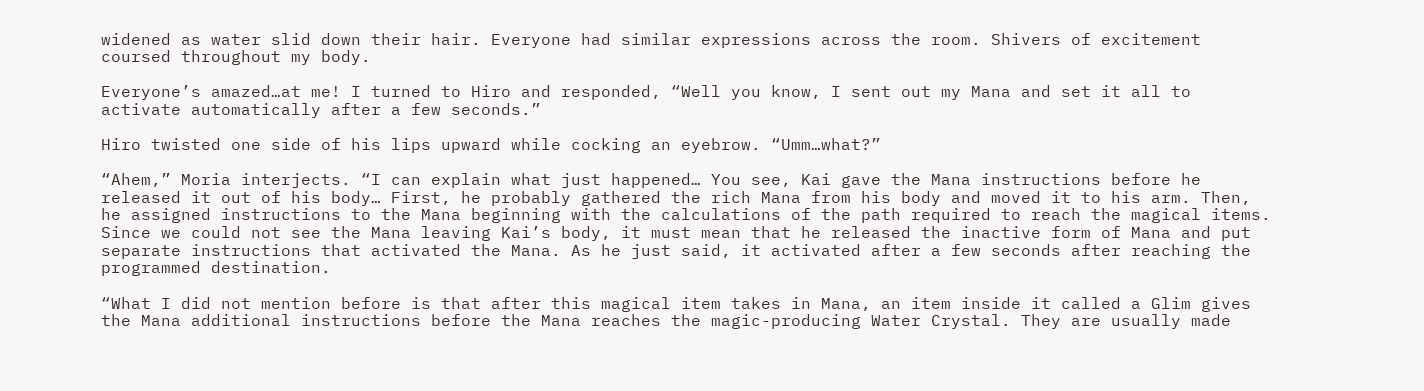widened as water slid down their hair. Everyone had similar expressions across the room. Shivers of excitement coursed throughout my body.

Everyone’s amazed…at me! I turned to Hiro and responded, “Well you know, I sent out my Mana and set it all to activate automatically after a few seconds.”

Hiro twisted one side of his lips upward while cocking an eyebrow. “Umm…what?”

“Ahem,” Moria interjects. “I can explain what just happened… You see, Kai gave the Mana instructions before he released it out of his body… First, he probably gathered the rich Mana from his body and moved it to his arm. Then, he assigned instructions to the Mana beginning with the calculations of the path required to reach the magical items. Since we could not see the Mana leaving Kai’s body, it must mean that he released the inactive form of Mana and put separate instructions that activated the Mana. As he just said, it activated after a few seconds after reaching the programmed destination.

“What I did not mention before is that after this magical item takes in Mana, an item inside it called a Glim gives the Mana additional instructions before the Mana reaches the magic-producing Water Crystal. They are usually made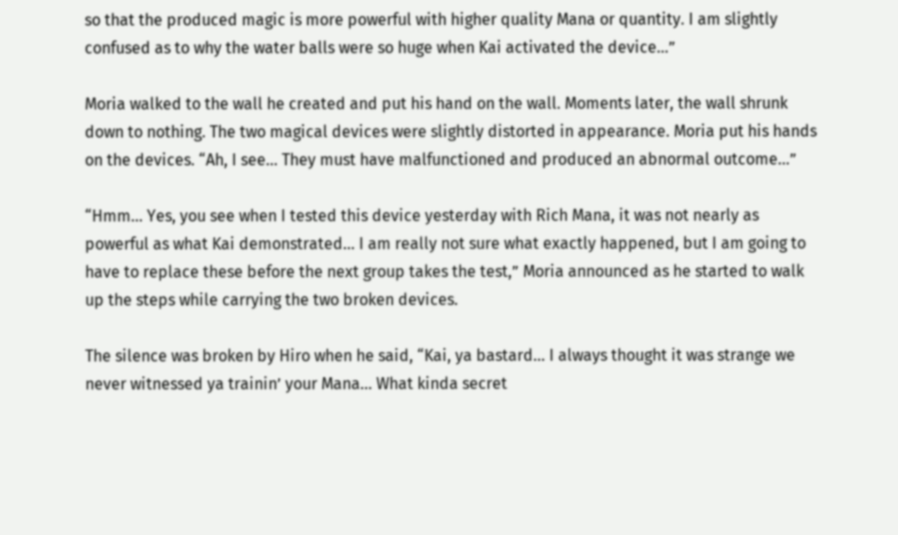so that the produced magic is more powerful with higher quality Mana or quantity. I am slightly confused as to why the water balls were so huge when Kai activated the device…”

Moria walked to the wall he created and put his hand on the wall. Moments later, the wall shrunk down to nothing. The two magical devices were slightly distorted in appearance. Moria put his hands on the devices. “Ah, I see… They must have malfunctioned and produced an abnormal outcome…”

“Hmm… Yes, you see when I tested this device yesterday with Rich Mana, it was not nearly as powerful as what Kai demonstrated… I am really not sure what exactly happened, but I am going to have to replace these before the next group takes the test,” Moria announced as he started to walk up the steps while carrying the two broken devices.

The silence was broken by Hiro when he said, “Kai, ya bastard… I always thought it was strange we never witnessed ya trainin’ your Mana… What kinda secret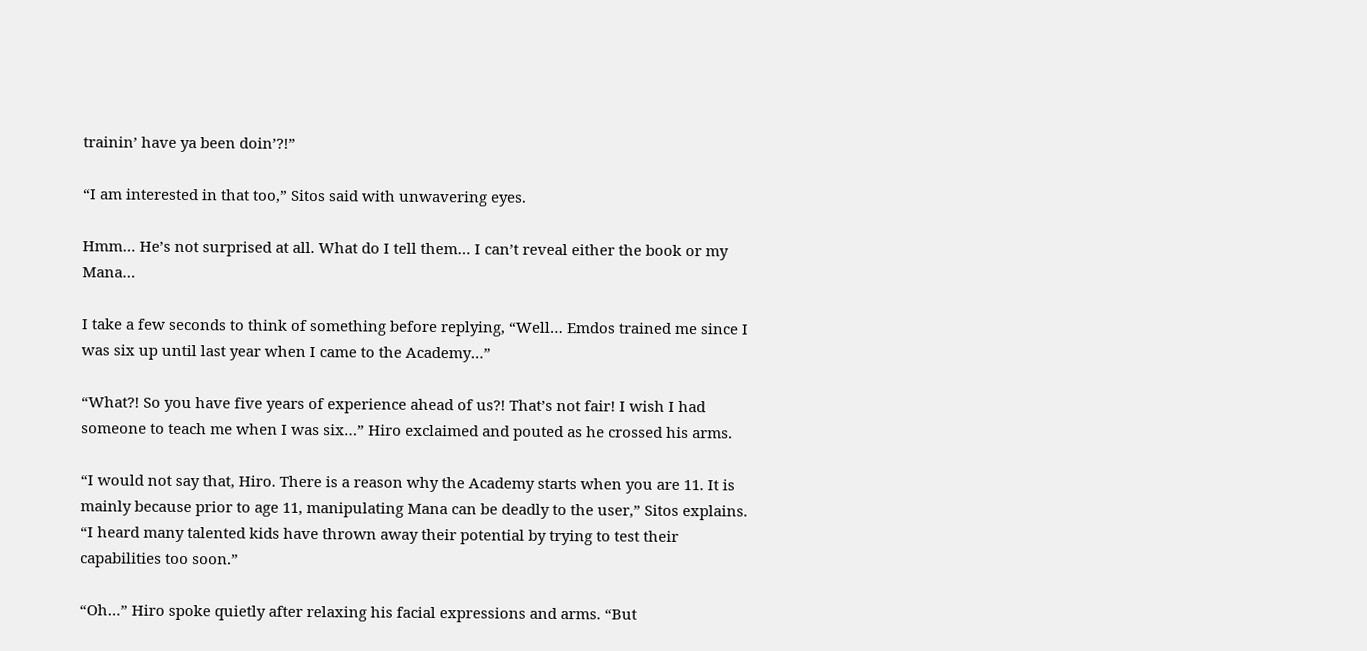trainin’ have ya been doin’?!”

“I am interested in that too,” Sitos said with unwavering eyes.

Hmm… He’s not surprised at all. What do I tell them… I can’t reveal either the book or my Mana…

I take a few seconds to think of something before replying, “Well… Emdos trained me since I was six up until last year when I came to the Academy…”

“What?! So you have five years of experience ahead of us?! That’s not fair! I wish I had someone to teach me when I was six…” Hiro exclaimed and pouted as he crossed his arms.

“I would not say that, Hiro. There is a reason why the Academy starts when you are 11. It is mainly because prior to age 11, manipulating Mana can be deadly to the user,” Sitos explains. “I heard many talented kids have thrown away their potential by trying to test their capabilities too soon.”

“Oh…” Hiro spoke quietly after relaxing his facial expressions and arms. “But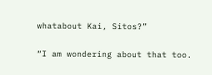whatabout Kai, Sitos?”

“I am wondering about that too.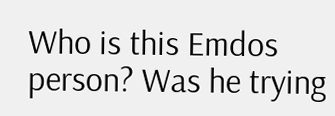Who is this Emdos person? Was he trying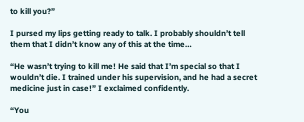to kill you?”

I pursed my lips getting ready to talk. I probably shouldn’t tell them that I didn’t know any of this at the time…

“He wasn’t trying to kill me! He said that I’m special so that I wouldn’t die. I trained under his supervision, and he had a secret medicine just in case!” I exclaimed confidently.

“You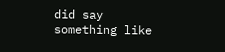did say something like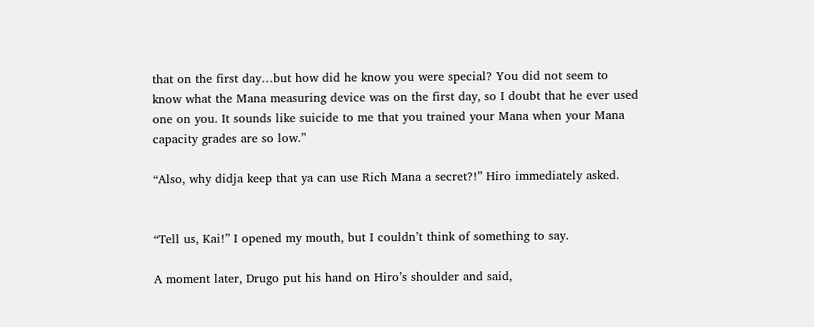that on the first day…but how did he know you were special? You did not seem to know what the Mana measuring device was on the first day, so I doubt that he ever used one on you. It sounds like suicide to me that you trained your Mana when your Mana capacity grades are so low.”

“Also, why didja keep that ya can use Rich Mana a secret?!” Hiro immediately asked.


“Tell us, Kai!” I opened my mouth, but I couldn’t think of something to say.

A moment later, Drugo put his hand on Hiro’s shoulder and said,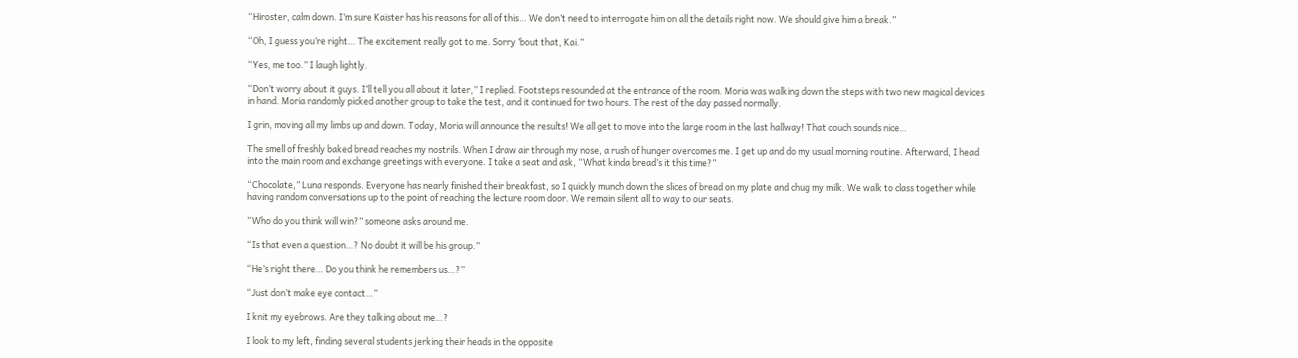“Hiroster, calm down. I’m sure Kaister has his reasons for all of this… We don’t need to interrogate him on all the details right now. We should give him a break.”

“Oh, I guess you’re right… The excitement really got to me. Sorry ’bout that, Kai.”

“Yes, me too.” I laugh lightly.

“Don’t worry about it guys. I’ll tell you all about it later,” I replied. Footsteps resounded at the entrance of the room. Moria was walking down the steps with two new magical devices in hand. Moria randomly picked another group to take the test, and it continued for two hours. The rest of the day passed normally.

I grin, moving all my limbs up and down. Today, Moria will announce the results! We all get to move into the large room in the last hallway! That couch sounds nice…

The smell of freshly baked bread reaches my nostrils. When I draw air through my nose, a rush of hunger overcomes me. I get up and do my usual morning routine. Afterward, I head into the main room and exchange greetings with everyone. I take a seat and ask, “What kinda bread’s it this time?”

“Chocolate,” Luna responds. Everyone has nearly finished their breakfast, so I quickly munch down the slices of bread on my plate and chug my milk. We walk to class together while having random conversations up to the point of reaching the lecture room door. We remain silent all to way to our seats.

“Who do you think will win?” someone asks around me.

“Is that even a question…? No doubt it will be his group.”

“He’s right there… Do you think he remembers us…?”

“Just don’t make eye contact…”

I knit my eyebrows. Are they talking about me…?

I look to my left, finding several students jerking their heads in the opposite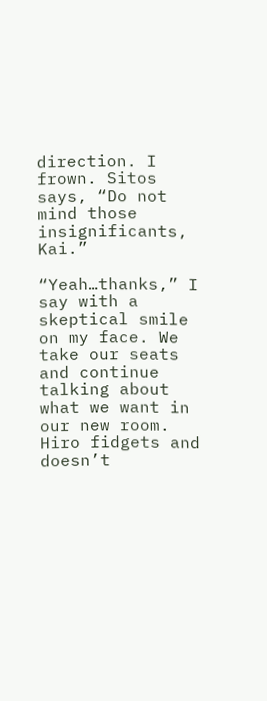direction. I frown. Sitos says, “Do not mind those insignificants, Kai.”

“Yeah…thanks,” I say with a skeptical smile on my face. We take our seats and continue talking about what we want in our new room. Hiro fidgets and doesn’t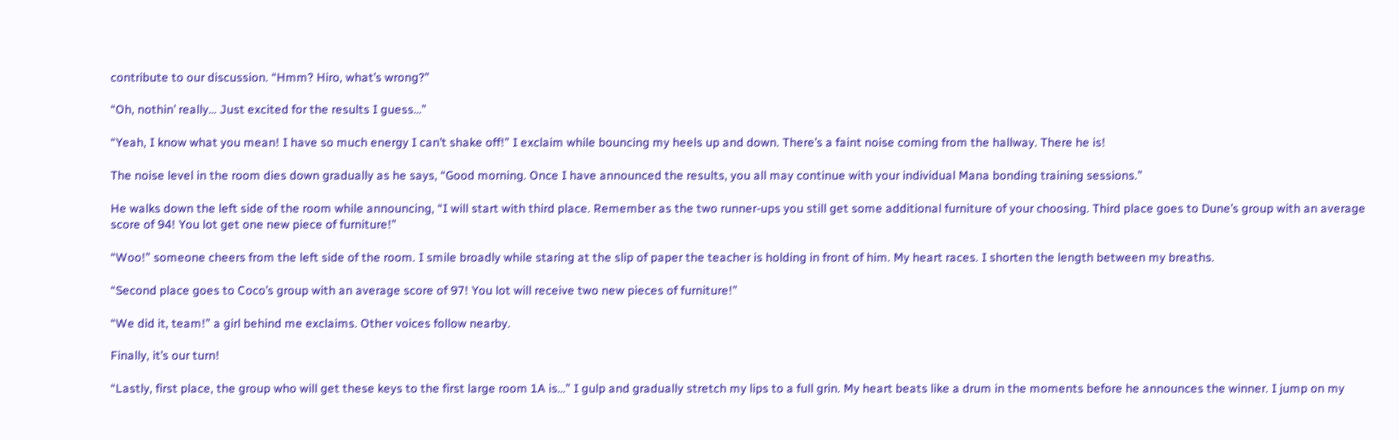contribute to our discussion. “Hmm? Hiro, what’s wrong?”

“Oh, nothin’ really… Just excited for the results I guess…”

“Yeah, I know what you mean! I have so much energy I can’t shake off!” I exclaim while bouncing my heels up and down. There’s a faint noise coming from the hallway. There he is!

The noise level in the room dies down gradually as he says, “Good morning. Once I have announced the results, you all may continue with your individual Mana bonding training sessions.”

He walks down the left side of the room while announcing, “I will start with third place. Remember as the two runner-ups you still get some additional furniture of your choosing. Third place goes to Dune’s group with an average score of 94! You lot get one new piece of furniture!”

“Woo!” someone cheers from the left side of the room. I smile broadly while staring at the slip of paper the teacher is holding in front of him. My heart races. I shorten the length between my breaths.

“Second place goes to Coco’s group with an average score of 97! You lot will receive two new pieces of furniture!”

“We did it, team!” a girl behind me exclaims. Other voices follow nearby.

Finally, it’s our turn!

“Lastly, first place, the group who will get these keys to the first large room 1A is…” I gulp and gradually stretch my lips to a full grin. My heart beats like a drum in the moments before he announces the winner. I jump on my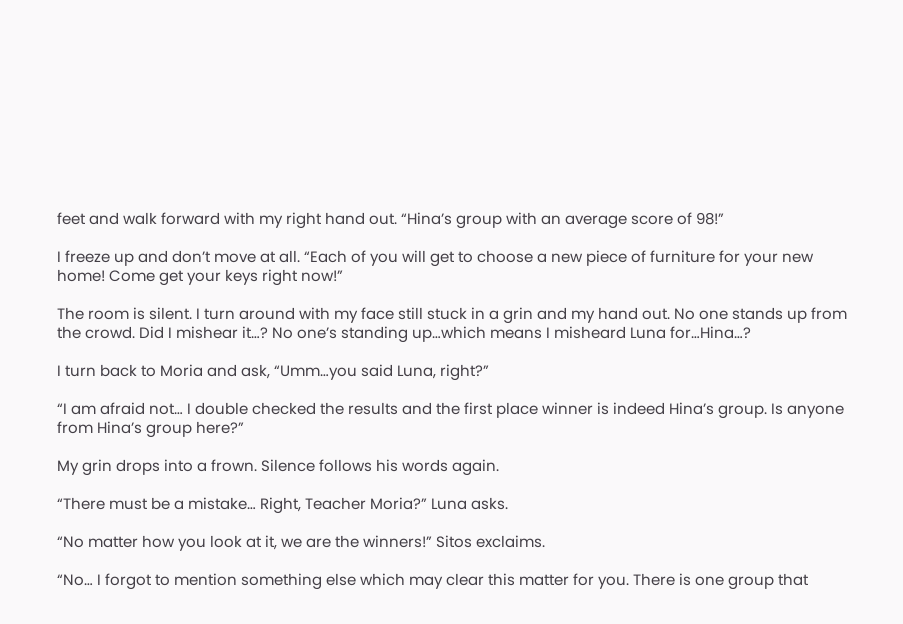feet and walk forward with my right hand out. “Hina’s group with an average score of 98!”

I freeze up and don’t move at all. “Each of you will get to choose a new piece of furniture for your new home! Come get your keys right now!”

The room is silent. I turn around with my face still stuck in a grin and my hand out. No one stands up from the crowd. Did I mishear it…? No one’s standing up…which means I misheard Luna for…Hina…?

I turn back to Moria and ask, “Umm…you said Luna, right?”

“I am afraid not… I double checked the results and the first place winner is indeed Hina’s group. Is anyone from Hina’s group here?”

My grin drops into a frown. Silence follows his words again.

“There must be a mistake… Right, Teacher Moria?” Luna asks.

“No matter how you look at it, we are the winners!” Sitos exclaims.

“No… I forgot to mention something else which may clear this matter for you. There is one group that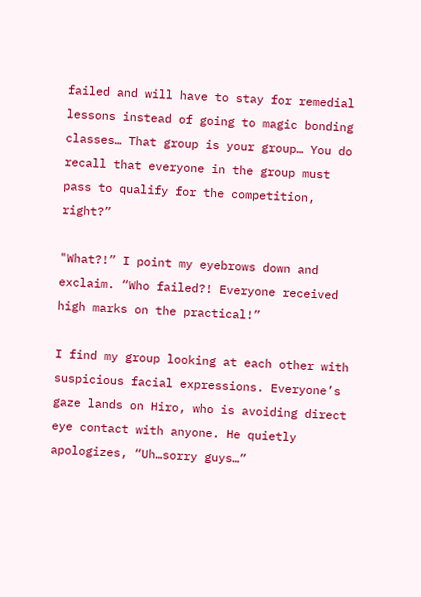failed and will have to stay for remedial lessons instead of going to magic bonding classes… That group is your group… You do recall that everyone in the group must pass to qualify for the competition, right?”

"What?!” I point my eyebrows down and exclaim. “Who failed?! Everyone received high marks on the practical!”

I find my group looking at each other with suspicious facial expressions. Everyone’s gaze lands on Hiro, who is avoiding direct eye contact with anyone. He quietly apologizes, “Uh…sorry guys…”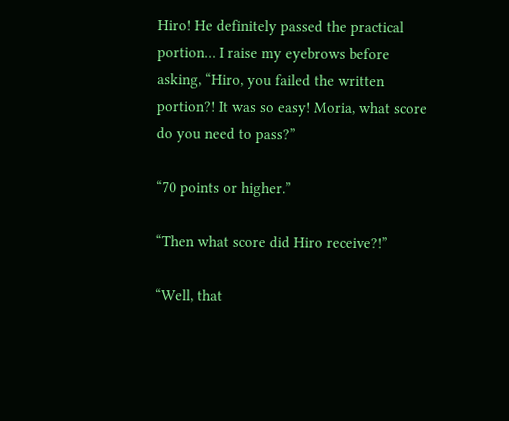Hiro! He definitely passed the practical portion… I raise my eyebrows before asking, “Hiro, you failed the written portion?! It was so easy! Moria, what score do you need to pass?”

“70 points or higher.”

“Then what score did Hiro receive?!”

“Well, that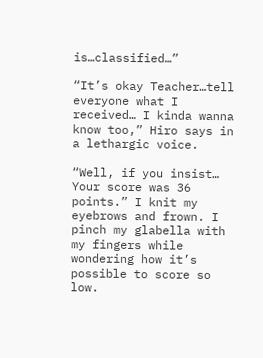is…classified…”

“It’s okay Teacher…tell everyone what I received… I kinda wanna know too,” Hiro says in a lethargic voice.

“Well, if you insist… Your score was 36 points.” I knit my eyebrows and frown. I pinch my glabella with my fingers while wondering how it’s possible to score so low.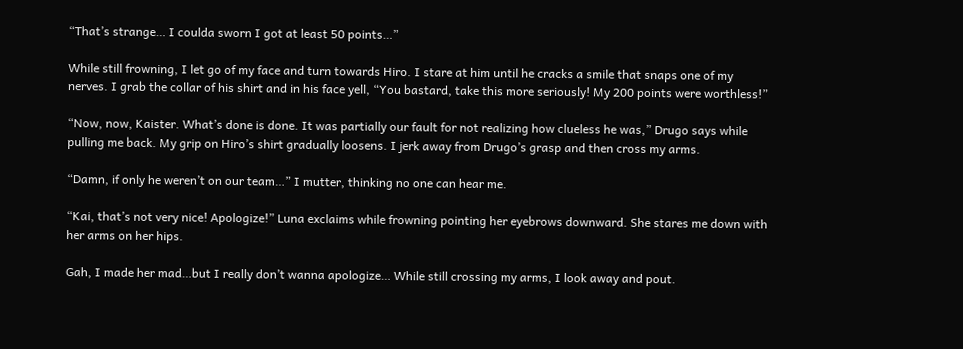“That’s strange… I coulda sworn I got at least 50 points…”

While still frowning, I let go of my face and turn towards Hiro. I stare at him until he cracks a smile that snaps one of my nerves. I grab the collar of his shirt and in his face yell, “You bastard, take this more seriously! My 200 points were worthless!”

“Now, now, Kaister. What’s done is done. It was partially our fault for not realizing how clueless he was,” Drugo says while pulling me back. My grip on Hiro’s shirt gradually loosens. I jerk away from Drugo’s grasp and then cross my arms.

“Damn, if only he weren’t on our team…” I mutter, thinking no one can hear me.

“Kai, that’s not very nice! Apologize!” Luna exclaims while frowning pointing her eyebrows downward. She stares me down with her arms on her hips.

Gah, I made her mad…but I really don’t wanna apologize… While still crossing my arms, I look away and pout.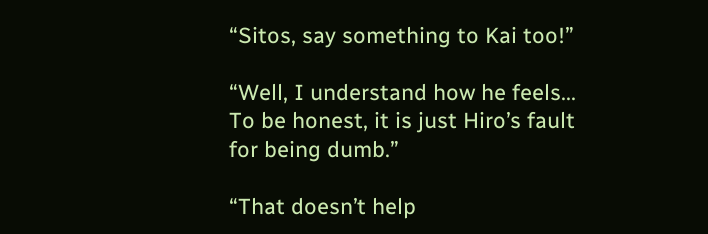“Sitos, say something to Kai too!”

“Well, I understand how he feels... To be honest, it is just Hiro’s fault for being dumb.”

“That doesn’t help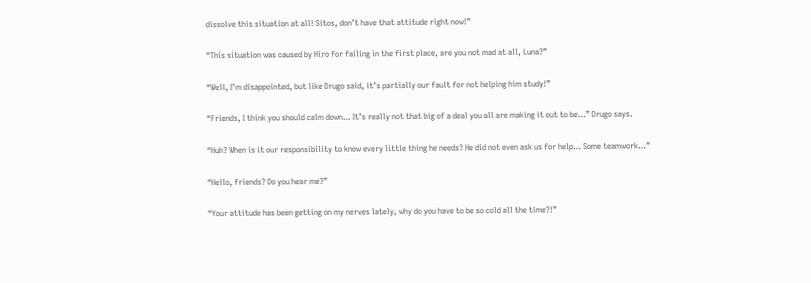dissolve this situation at all! Sitos, don’t have that attitude right now!”

“This situation was caused by Hiro for failing in the first place, are you not mad at all, Luna?”

“Well, I’m disappointed, but like Drugo said, it’s partially our fault for not helping him study!”

“Friends, I think you should calm down… It’s really not that big of a deal you all are making it out to be…” Drugo says.

“Huh? When is it our responsibility to know every little thing he needs? He did not even ask us for help… Some teamwork…”

“Hello, friends? Do you hear me?”

“Your attitude has been getting on my nerves lately, why do you have to be so cold all the time?!”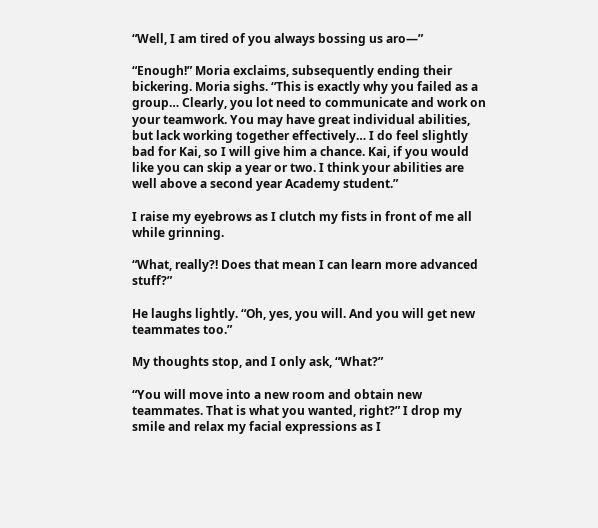“Well, I am tired of you always bossing us aro—”

“Enough!” Moria exclaims, subsequently ending their bickering. Moria sighs. “This is exactly why you failed as a group… Clearly, you lot need to communicate and work on your teamwork. You may have great individual abilities, but lack working together effectively… I do feel slightly bad for Kai, so I will give him a chance. Kai, if you would like you can skip a year or two. I think your abilities are well above a second year Academy student.”

I raise my eyebrows as I clutch my fists in front of me all while grinning.

“What, really?! Does that mean I can learn more advanced stuff?”

He laughs lightly. “Oh, yes, you will. And you will get new teammates too.”

My thoughts stop, and I only ask, “What?”

“You will move into a new room and obtain new teammates. That is what you wanted, right?” I drop my smile and relax my facial expressions as I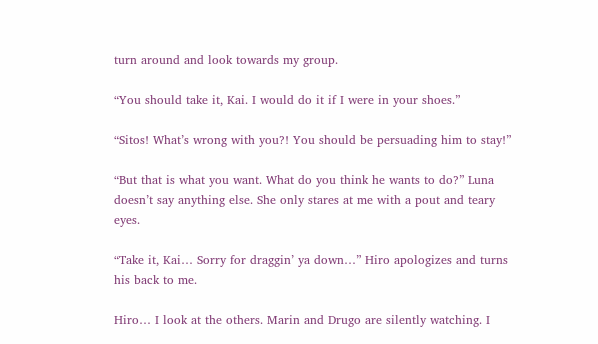turn around and look towards my group.

“You should take it, Kai. I would do it if I were in your shoes.”

“Sitos! What’s wrong with you?! You should be persuading him to stay!”

“But that is what you want. What do you think he wants to do?” Luna doesn’t say anything else. She only stares at me with a pout and teary eyes.

“Take it, Kai… Sorry for draggin’ ya down…” Hiro apologizes and turns his back to me.

Hiro… I look at the others. Marin and Drugo are silently watching. I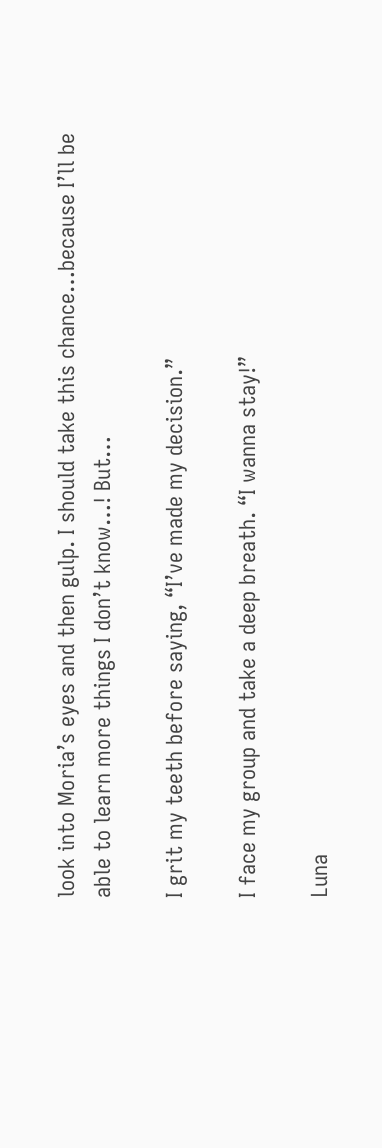look into Moria’s eyes and then gulp. I should take this chance…because I’ll be able to learn more things I don’t know…! But…

I grit my teeth before saying, “I’ve made my decision.”

I face my group and take a deep breath. “I wanna stay!”

Luna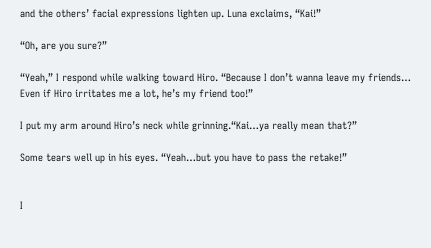and the others’ facial expressions lighten up. Luna exclaims, “Kai!”

“Oh, are you sure?”

“Yeah,” I respond while walking toward Hiro. “Because I don’t wanna leave my friends… Even if Hiro irritates me a lot, he’s my friend too!”

I put my arm around Hiro’s neck while grinning.“Kai…ya really mean that?”

Some tears well up in his eyes. “Yeah…but you have to pass the retake!”


I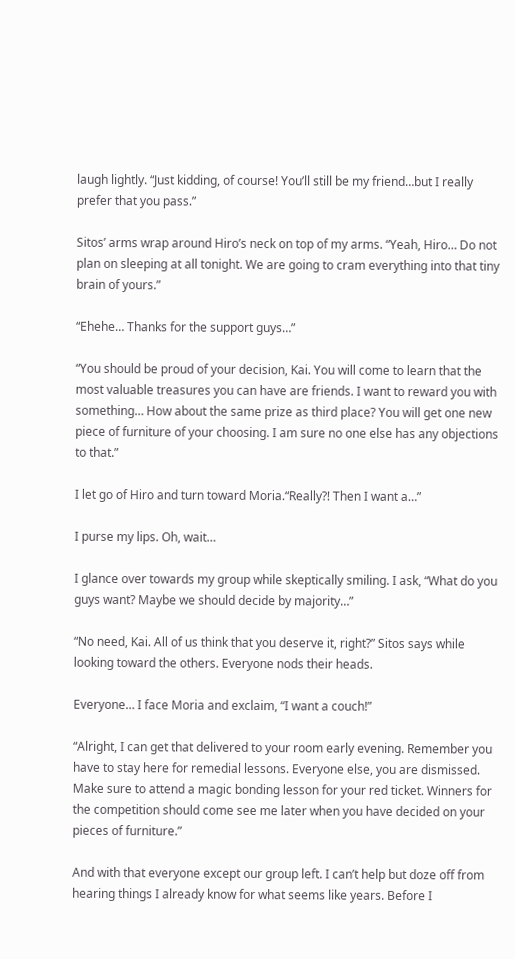laugh lightly. “Just kidding, of course! You’ll still be my friend…but I really prefer that you pass.”

Sitos’ arms wrap around Hiro’s neck on top of my arms. “Yeah, Hiro… Do not plan on sleeping at all tonight. We are going to cram everything into that tiny brain of yours.”

“Ehehe… Thanks for the support guys…”

“You should be proud of your decision, Kai. You will come to learn that the most valuable treasures you can have are friends. I want to reward you with something… How about the same prize as third place? You will get one new piece of furniture of your choosing. I am sure no one else has any objections to that.”

I let go of Hiro and turn toward Moria.“Really?! Then I want a…”

I purse my lips. Oh, wait…

I glance over towards my group while skeptically smiling. I ask, “What do you guys want? Maybe we should decide by majority…”

“No need, Kai. All of us think that you deserve it, right?” Sitos says while looking toward the others. Everyone nods their heads.

Everyone… I face Moria and exclaim, “I want a couch!”

“Alright, I can get that delivered to your room early evening. Remember you have to stay here for remedial lessons. Everyone else, you are dismissed. Make sure to attend a magic bonding lesson for your red ticket. Winners for the competition should come see me later when you have decided on your pieces of furniture.”

And with that everyone except our group left. I can’t help but doze off from hearing things I already know for what seems like years. Before I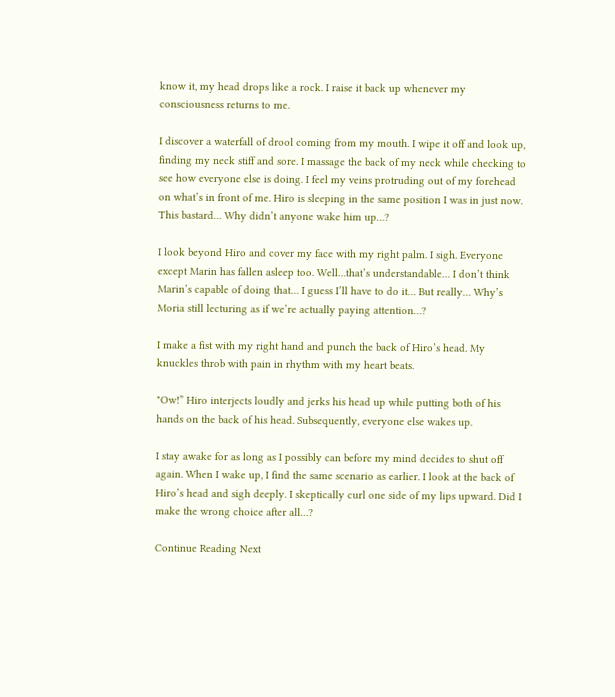know it, my head drops like a rock. I raise it back up whenever my consciousness returns to me.

I discover a waterfall of drool coming from my mouth. I wipe it off and look up, finding my neck stiff and sore. I massage the back of my neck while checking to see how everyone else is doing. I feel my veins protruding out of my forehead on what’s in front of me. Hiro is sleeping in the same position I was in just now. This bastard… Why didn’t anyone wake him up…?

I look beyond Hiro and cover my face with my right palm. I sigh. Everyone except Marin has fallen asleep too. Well…that’s understandable… I don’t think Marin’s capable of doing that… I guess I’ll have to do it… But really… Why’s Moria still lecturing as if we’re actually paying attention…?

I make a fist with my right hand and punch the back of Hiro’s head. My knuckles throb with pain in rhythm with my heart beats.

"Ow!” Hiro interjects loudly and jerks his head up while putting both of his hands on the back of his head. Subsequently, everyone else wakes up.

I stay awake for as long as I possibly can before my mind decides to shut off again. When I wake up, I find the same scenario as earlier. I look at the back of Hiro’s head and sigh deeply. I skeptically curl one side of my lips upward. Did I make the wrong choice after all…?

Continue Reading Next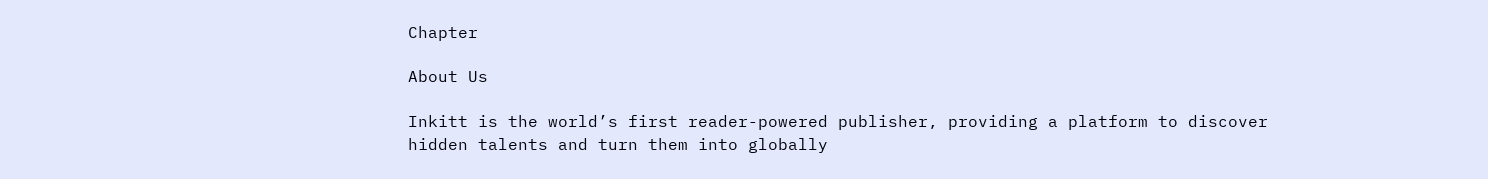Chapter

About Us

Inkitt is the world’s first reader-powered publisher, providing a platform to discover hidden talents and turn them into globally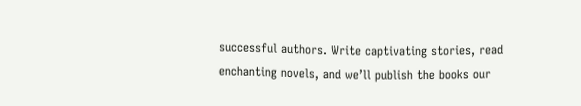successful authors. Write captivating stories, read enchanting novels, and we’ll publish the books our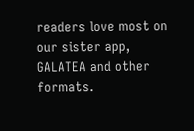readers love most on our sister app, GALATEA and other formats.